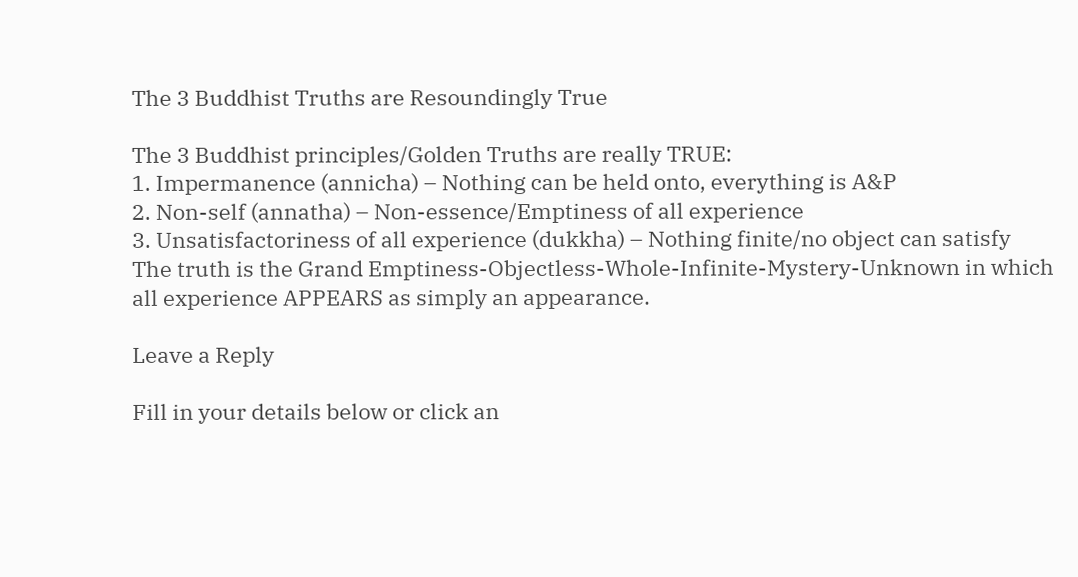The 3 Buddhist Truths are Resoundingly True

The 3 Buddhist principles/Golden Truths are really TRUE:
1. Impermanence (annicha) – Nothing can be held onto, everything is A&P
2. Non-self (annatha) – Non-essence/Emptiness of all experience
3. Unsatisfactoriness of all experience (dukkha) – Nothing finite/no object can satisfy
The truth is the Grand Emptiness-Objectless-Whole-Infinite-Mystery-Unknown in which all experience APPEARS as simply an appearance.

Leave a Reply

Fill in your details below or click an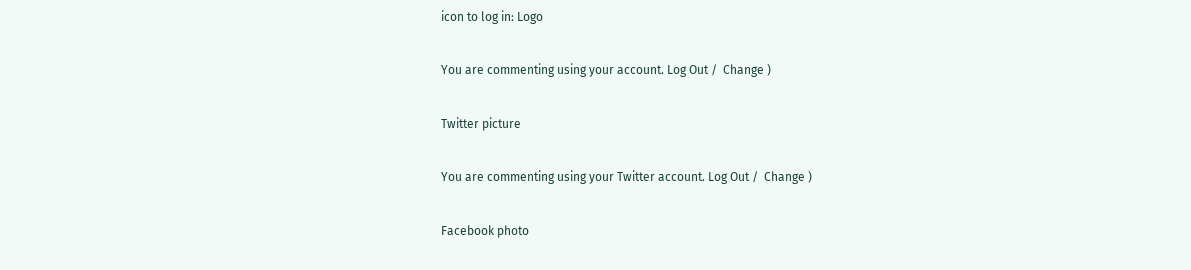icon to log in: Logo

You are commenting using your account. Log Out /  Change )

Twitter picture

You are commenting using your Twitter account. Log Out /  Change )

Facebook photo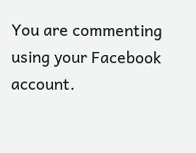You are commenting using your Facebook account.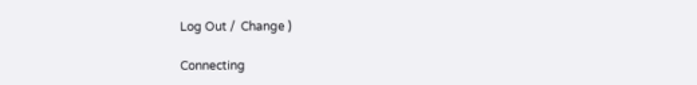Log Out /  Change )

Connecting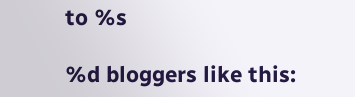to %s

%d bloggers like this: